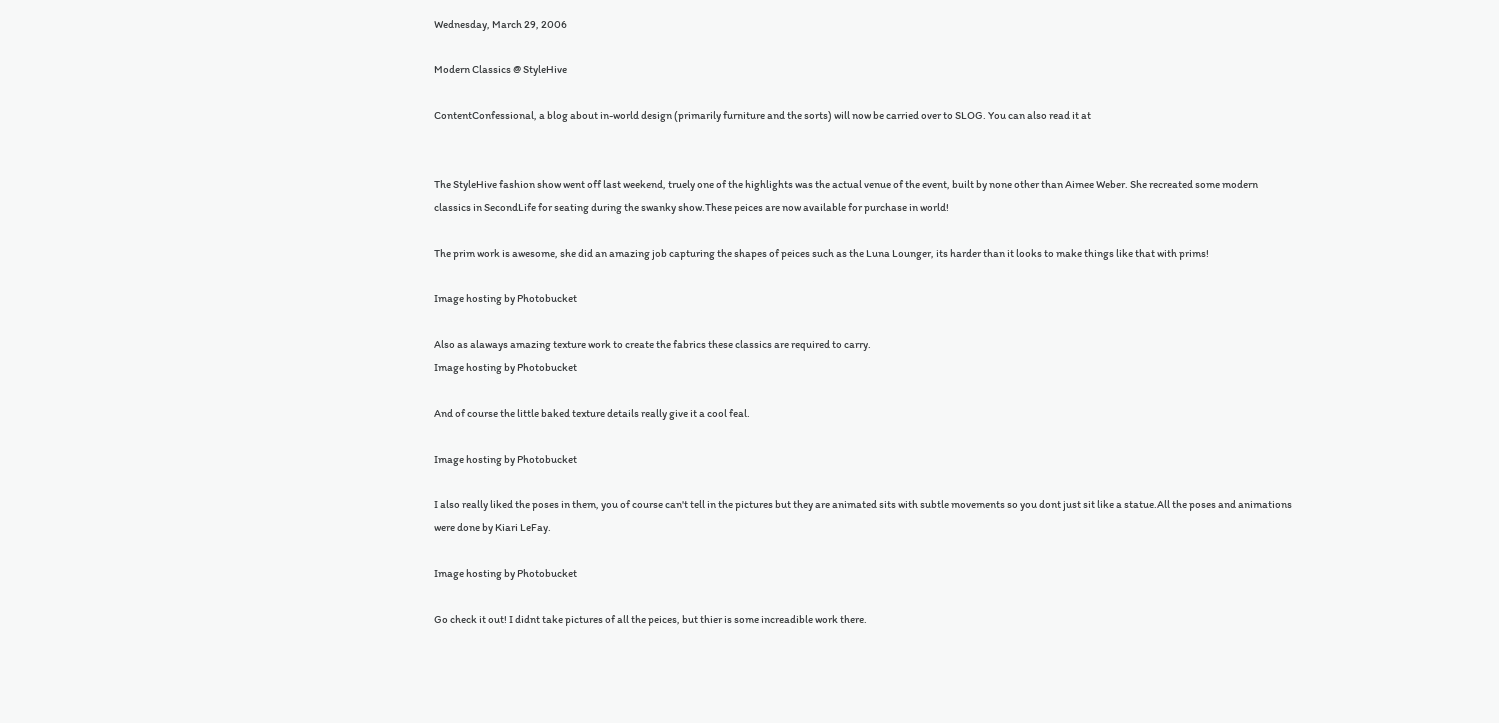Wednesday, March 29, 2006

Modern Classics @ StyleHive

ContentConfessional, a blog about in-world design (primarily furniture and the sorts) will now be carried over to SLOG. You can also read it at


The StyleHive fashion show went off last weekend, truely one of the highlights was the actual venue of the event, built by none other than Aimee Weber. She recreated some modern classics in SecondLife for seating during the swanky show.These peices are now available for purchase in world!

The prim work is awesome, she did an amazing job capturing the shapes of peices such as the Luna Lounger, its harder than it looks to make things like that with prims!

Image hosting by Photobucket

Also as alaways amazing texture work to create the fabrics these classics are required to carry.
Image hosting by Photobucket

And of course the little baked texture details really give it a cool feal.

Image hosting by Photobucket

I also really liked the poses in them, you of course can't tell in the pictures but they are animated sits with subtle movements so you dont just sit like a statue.All the poses and animations were done by Kiari LeFay.

Image hosting by Photobucket

Go check it out! I didnt take pictures of all the peices, but thier is some increadible work there.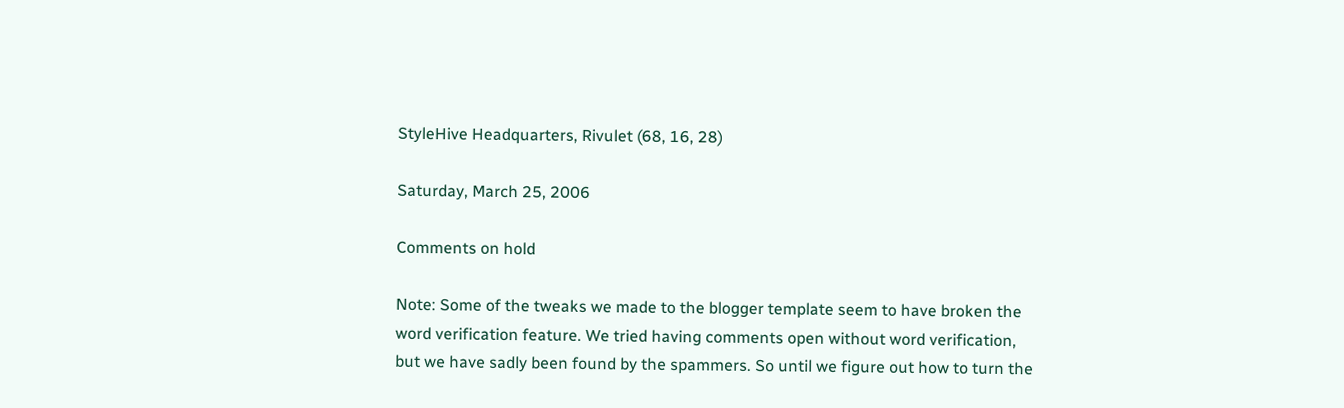StyleHive Headquarters, Rivulet (68, 16, 28)

Saturday, March 25, 2006

Comments on hold

Note: Some of the tweaks we made to the blogger template seem to have broken the word verification feature. We tried having comments open without word verification, but we have sadly been found by the spammers. So until we figure out how to turn the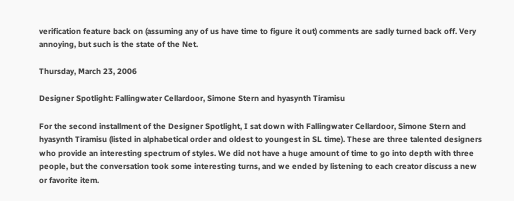verification feature back on (assuming any of us have time to figure it out) comments are sadly turned back off. Very annoying, but such is the state of the Net.

Thursday, March 23, 2006

Designer Spotlight: Fallingwater Cellardoor, Simone Stern and hyasynth Tiramisu

For the second installment of the Designer Spotlight, I sat down with Fallingwater Cellardoor, Simone Stern and hyasynth Tiramisu (listed in alphabetical order and oldest to youngest in SL time). These are three talented designers who provide an interesting spectrum of styles. We did not have a huge amount of time to go into depth with three people, but the conversation took some interesting turns, and we ended by listening to each creator discuss a new or favorite item.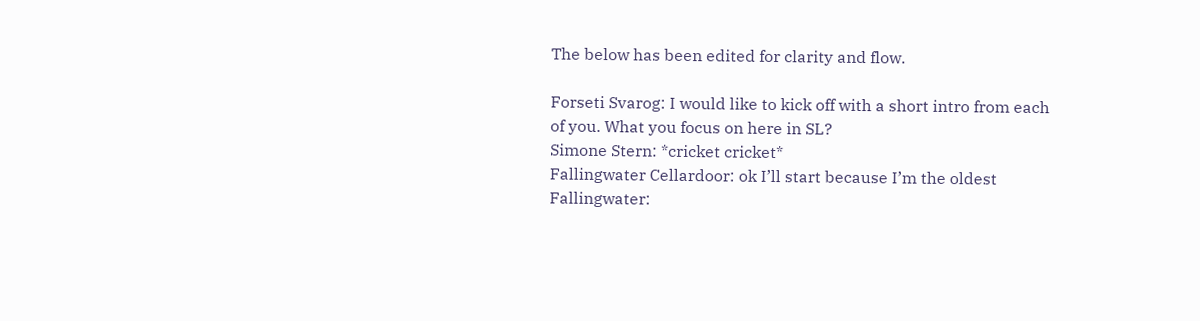The below has been edited for clarity and flow.

Forseti Svarog: I would like to kick off with a short intro from each of you. What you focus on here in SL?
Simone Stern: *cricket cricket*
Fallingwater Cellardoor: ok I’ll start because I’m the oldest
Fallingwater: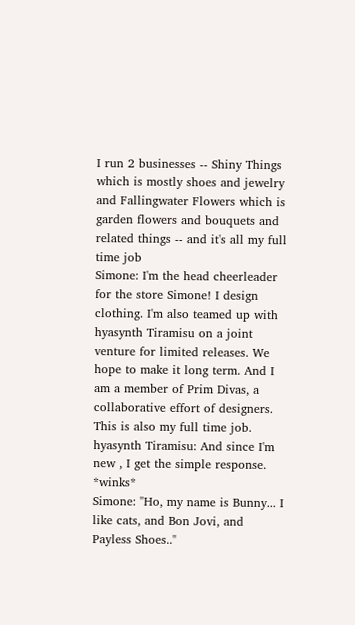I run 2 businesses -- Shiny Things which is mostly shoes and jewelry and Fallingwater Flowers which is garden flowers and bouquets and related things -- and it's all my full time job
Simone: I'm the head cheerleader for the store Simone! I design clothing. I'm also teamed up with hyasynth Tiramisu on a joint venture for limited releases. We hope to make it long term. And I am a member of Prim Divas, a collaborative effort of designers. This is also my full time job.
hyasynth Tiramisu: And since I'm new , I get the simple response. *winks*
Simone: "Ho, my name is Bunny... I like cats, and Bon Jovi, and Payless Shoes.."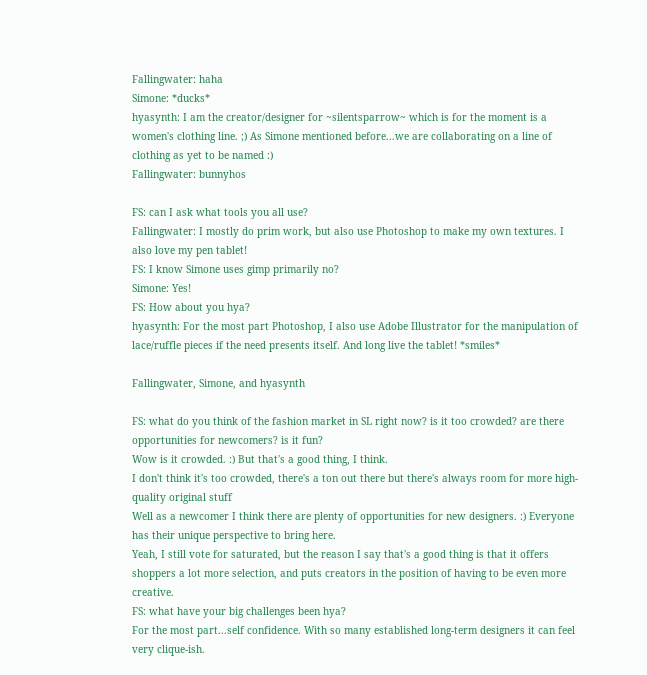Fallingwater: haha
Simone: *ducks*
hyasynth: I am the creator/designer for ~silentsparrow~ which is for the moment is a women's clothing line. ;) As Simone mentioned before...we are collaborating on a line of clothing as yet to be named :)
Fallingwater: bunnyhos

FS: can I ask what tools you all use?
Fallingwater: I mostly do prim work, but also use Photoshop to make my own textures. I also love my pen tablet!
FS: I know Simone uses gimp primarily no?
Simone: Yes!
FS: How about you hya?
hyasynth: For the most part Photoshop, I also use Adobe Illustrator for the manipulation of lace/ruffle pieces if the need presents itself. And long live the tablet! *smiles*

Fallingwater, Simone, and hyasynth

FS: what do you think of the fashion market in SL right now? is it too crowded? are there opportunities for newcomers? is it fun?
Wow is it crowded. :) But that's a good thing, I think.
I don't think it's too crowded, there's a ton out there but there's always room for more high-quality original stuff
Well as a newcomer I think there are plenty of opportunities for new designers. :) Everyone has their unique perspective to bring here.
Yeah, I still vote for saturated, but the reason I say that's a good thing is that it offers shoppers a lot more selection, and puts creators in the position of having to be even more creative.
FS: what have your big challenges been hya?
For the most part...self confidence. With so many established long-term designers it can feel very clique-ish.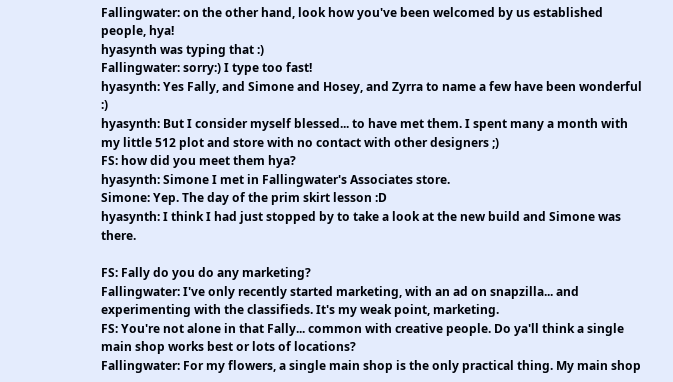Fallingwater: on the other hand, look how you've been welcomed by us established people, hya!
hyasynth was typing that :)
Fallingwater: sorry:) I type too fast!
hyasynth: Yes Fally, and Simone and Hosey, and Zyrra to name a few have been wonderful :)
hyasynth: But I consider myself blessed... to have met them. I spent many a month with my little 512 plot and store with no contact with other designers ;)
FS: how did you meet them hya?
hyasynth: Simone I met in Fallingwater's Associates store.
Simone: Yep. The day of the prim skirt lesson :D
hyasynth: I think I had just stopped by to take a look at the new build and Simone was there.

FS: Fally do you do any marketing?
Fallingwater: I've only recently started marketing, with an ad on snapzilla... and experimenting with the classifieds. It's my weak point, marketing.
FS: You're not alone in that Fally... common with creative people. Do ya'll think a single main shop works best or lots of locations?
Fallingwater: For my flowers, a single main shop is the only practical thing. My main shop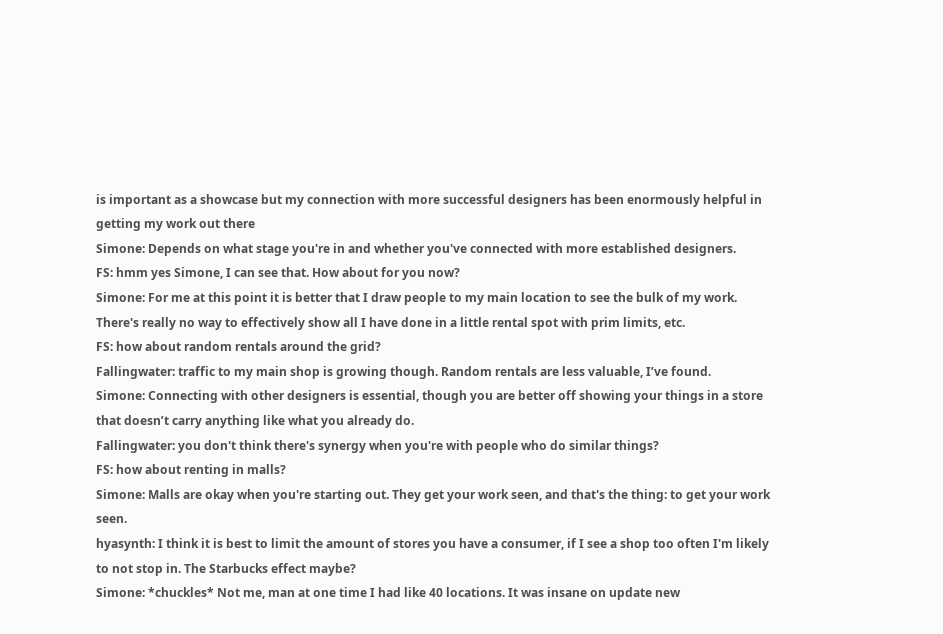is important as a showcase but my connection with more successful designers has been enormously helpful in getting my work out there
Simone: Depends on what stage you're in and whether you've connected with more established designers.
FS: hmm yes Simone, I can see that. How about for you now?
Simone: For me at this point it is better that I draw people to my main location to see the bulk of my work. There's really no way to effectively show all I have done in a little rental spot with prim limits, etc.
FS: how about random rentals around the grid?
Fallingwater: traffic to my main shop is growing though. Random rentals are less valuable, I’ve found.
Simone: Connecting with other designers is essential, though you are better off showing your things in a store that doesn’t carry anything like what you already do.
Fallingwater: you don't think there's synergy when you're with people who do similar things?
FS: how about renting in malls?
Simone: Malls are okay when you're starting out. They get your work seen, and that's the thing: to get your work seen.
hyasynth: I think it is best to limit the amount of stores you have a consumer, if I see a shop too often I'm likely to not stop in. The Starbucks effect maybe?
Simone: *chuckles* Not me, man at one time I had like 40 locations. It was insane on update new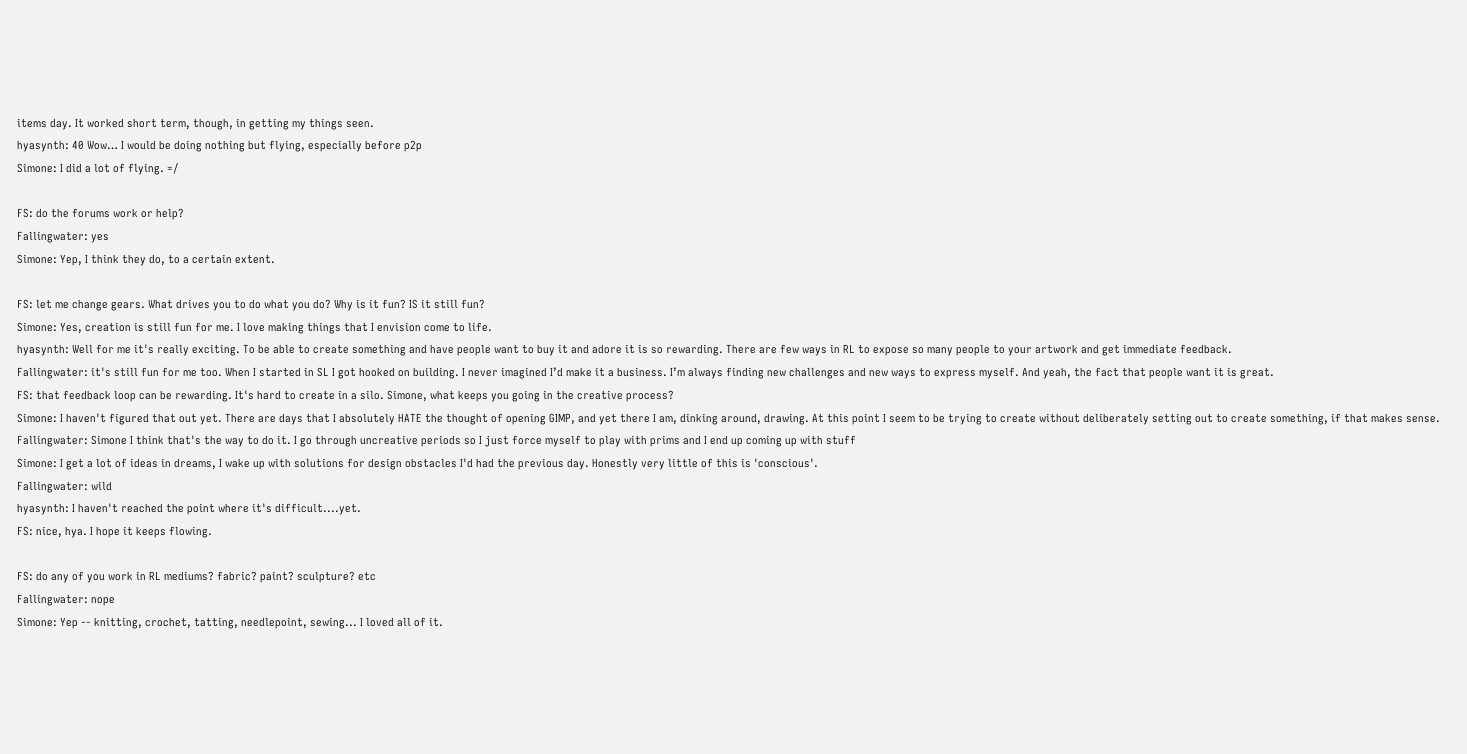items day. It worked short term, though, in getting my things seen.
hyasynth: 40 Wow… I would be doing nothing but flying, especially before p2p
Simone: I did a lot of flying. =/

FS: do the forums work or help?
Fallingwater: yes
Simone: Yep, I think they do, to a certain extent.

FS: let me change gears. What drives you to do what you do? Why is it fun? IS it still fun?
Simone: Yes, creation is still fun for me. I love making things that I envision come to life.
hyasynth: Well for me it's really exciting. To be able to create something and have people want to buy it and adore it is so rewarding. There are few ways in RL to expose so many people to your artwork and get immediate feedback.
Fallingwater: it's still fun for me too. When I started in SL I got hooked on building. I never imagined I’d make it a business. I’m always finding new challenges and new ways to express myself. And yeah, the fact that people want it is great.
FS: that feedback loop can be rewarding. It's hard to create in a silo. Simone, what keeps you going in the creative process?
Simone: I haven't figured that out yet. There are days that I absolutely HATE the thought of opening GIMP, and yet there I am, dinking around, drawing. At this point I seem to be trying to create without deliberately setting out to create something, if that makes sense.
Fallingwater: Simone I think that's the way to do it. I go through uncreative periods so I just force myself to play with prims and I end up coming up with stuff
Simone: I get a lot of ideas in dreams, I wake up with solutions for design obstacles I'd had the previous day. Honestly very little of this is 'conscious'.
Fallingwater: wild
hyasynth: I haven't reached the point where it's difficult....yet.
FS: nice, hya. I hope it keeps flowing.

FS: do any of you work in RL mediums? fabric? paint? sculpture? etc
Fallingwater: nope
Simone: Yep -- knitting, crochet, tatting, needlepoint, sewing... I loved all of it.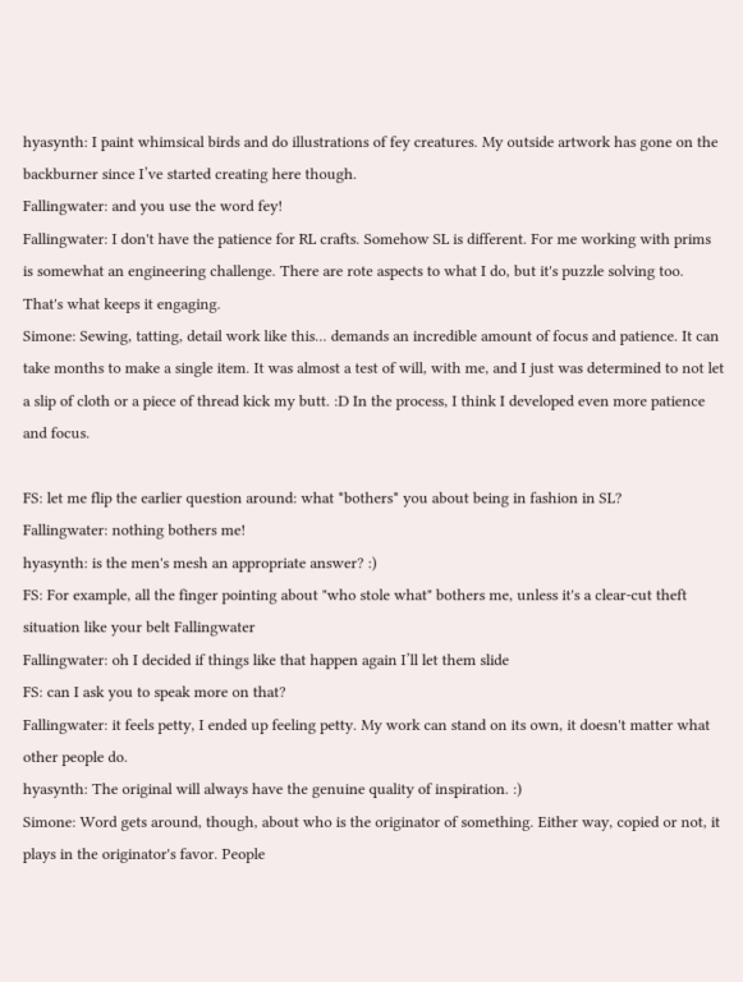hyasynth: I paint whimsical birds and do illustrations of fey creatures. My outside artwork has gone on the backburner since I’ve started creating here though.
Fallingwater: and you use the word fey!
Fallingwater: I don't have the patience for RL crafts. Somehow SL is different. For me working with prims is somewhat an engineering challenge. There are rote aspects to what I do, but it's puzzle solving too. That's what keeps it engaging.
Simone: Sewing, tatting, detail work like this... demands an incredible amount of focus and patience. It can take months to make a single item. It was almost a test of will, with me, and I just was determined to not let a slip of cloth or a piece of thread kick my butt. :D In the process, I think I developed even more patience and focus.

FS: let me flip the earlier question around: what *bothers* you about being in fashion in SL?
Fallingwater: nothing bothers me!
hyasynth: is the men's mesh an appropriate answer? :)
FS: For example, all the finger pointing about "who stole what" bothers me, unless it's a clear-cut theft situation like your belt Fallingwater
Fallingwater: oh I decided if things like that happen again I’ll let them slide
FS: can I ask you to speak more on that?
Fallingwater: it feels petty, I ended up feeling petty. My work can stand on its own, it doesn't matter what other people do.
hyasynth: The original will always have the genuine quality of inspiration. :)
Simone: Word gets around, though, about who is the originator of something. Either way, copied or not, it plays in the originator's favor. People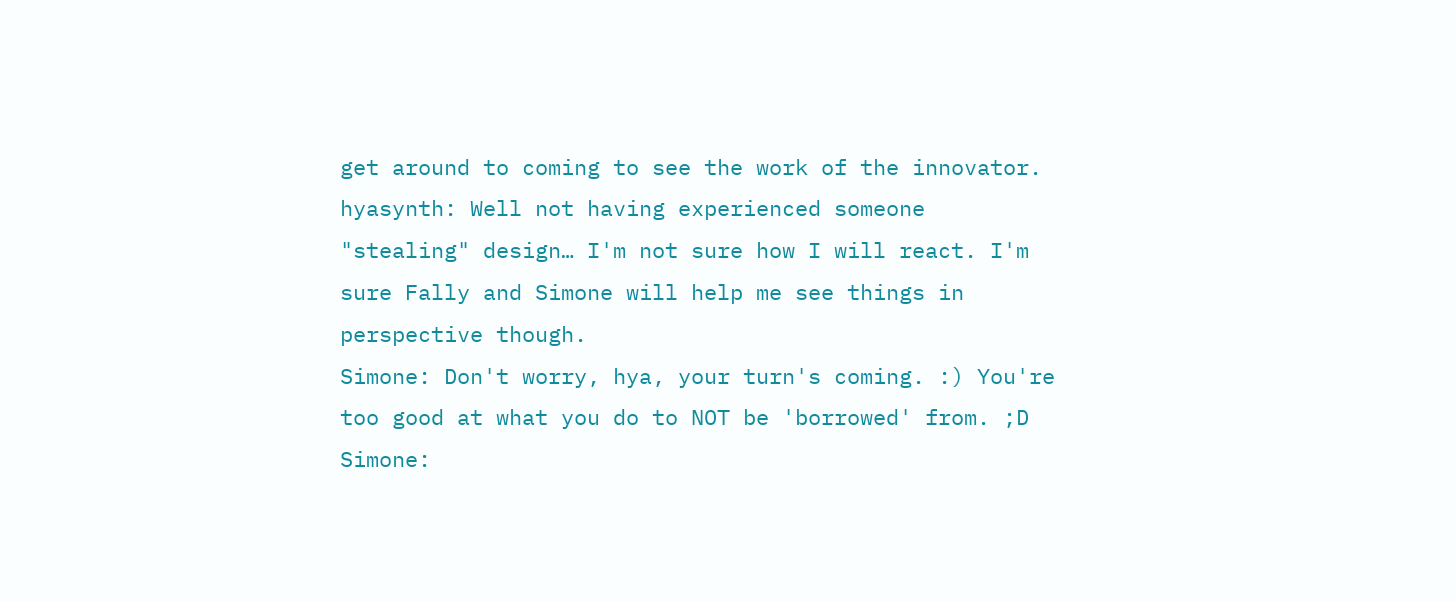get around to coming to see the work of the innovator.
hyasynth: Well not having experienced someone "stealing" design… I'm not sure how I will react. I'm sure Fally and Simone will help me see things in perspective though.
Simone: Don't worry, hya, your turn's coming. :) You're too good at what you do to NOT be 'borrowed' from. ;D
Simone: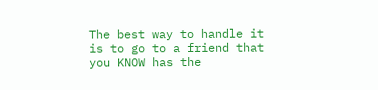The best way to handle it is to go to a friend that you KNOW has the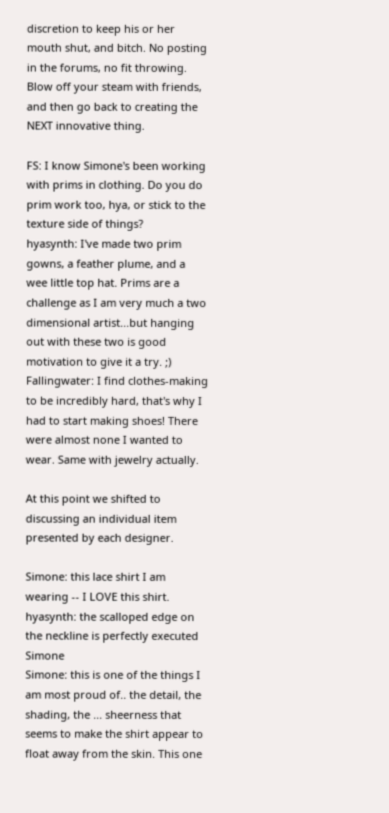discretion to keep his or her mouth shut, and bitch. No posting in the forums, no fit throwing. Blow off your steam with friends, and then go back to creating the NEXT innovative thing.

FS: I know Simone's been working with prims in clothing. Do you do prim work too, hya, or stick to the texture side of things?
hyasynth: I've made two prim gowns, a feather plume, and a wee little top hat. Prims are a challenge as I am very much a two dimensional artist...but hanging out with these two is good motivation to give it a try. ;)
Fallingwater: I find clothes-making to be incredibly hard, that's why I had to start making shoes! There were almost none I wanted to wear. Same with jewelry actually.

At this point we shifted to discussing an individual item presented by each designer.

Simone: this lace shirt I am wearing -- I LOVE this shirt.
hyasynth: the scalloped edge on the neckline is perfectly executed Simone
Simone: this is one of the things I am most proud of.. the detail, the shading, the ... sheerness that seems to make the shirt appear to float away from the skin. This one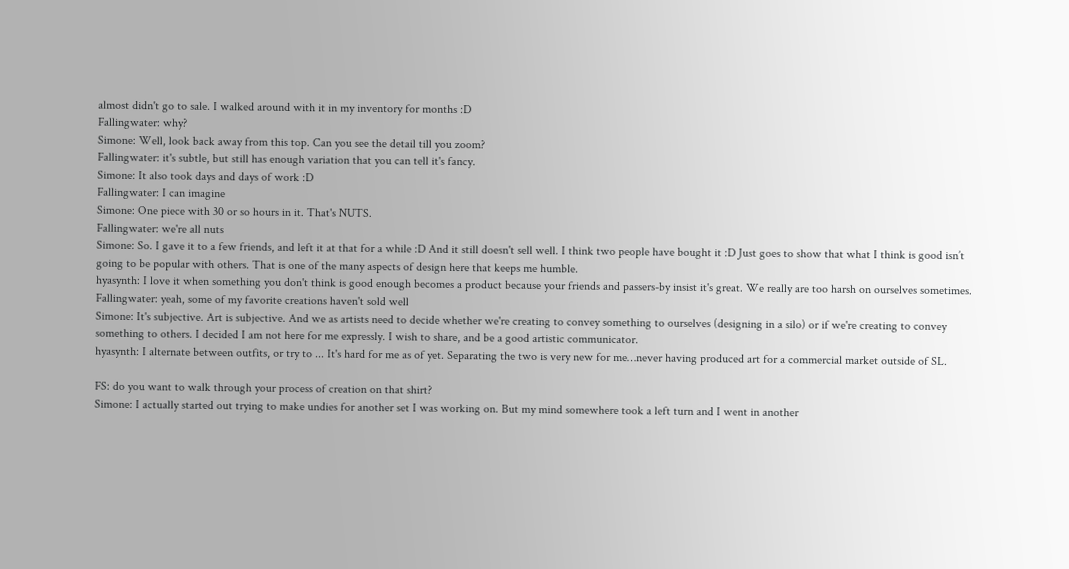almost didn't go to sale. I walked around with it in my inventory for months :D
Fallingwater: why?
Simone: Well, look back away from this top. Can you see the detail till you zoom?
Fallingwater: it's subtle, but still has enough variation that you can tell it's fancy.
Simone: It also took days and days of work :D
Fallingwater: I can imagine
Simone: One piece with 30 or so hours in it. That's NUTS.
Fallingwater: we're all nuts
Simone: So. I gave it to a few friends, and left it at that for a while :D And it still doesn't sell well. I think two people have bought it :D Just goes to show that what I think is good isn’t going to be popular with others. That is one of the many aspects of design here that keeps me humble.
hyasynth: I love it when something you don't think is good enough becomes a product because your friends and passers-by insist it's great. We really are too harsh on ourselves sometimes.
Fallingwater: yeah, some of my favorite creations haven't sold well
Simone: It's subjective. Art is subjective. And we as artists need to decide whether we're creating to convey something to ourselves (designing in a silo) or if we're creating to convey something to others. I decided I am not here for me expressly. I wish to share, and be a good artistic communicator.
hyasynth: I alternate between outfits, or try to ... It's hard for me as of yet. Separating the two is very new for me…never having produced art for a commercial market outside of SL.

FS: do you want to walk through your process of creation on that shirt?
Simone: I actually started out trying to make undies for another set I was working on. But my mind somewhere took a left turn and I went in another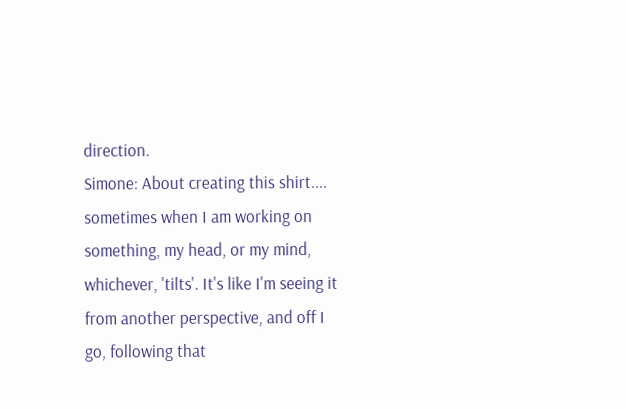direction.
Simone: About creating this shirt.... sometimes when I am working on something, my head, or my mind, whichever, 'tilts'. It's like I'm seeing it from another perspective, and off I go, following that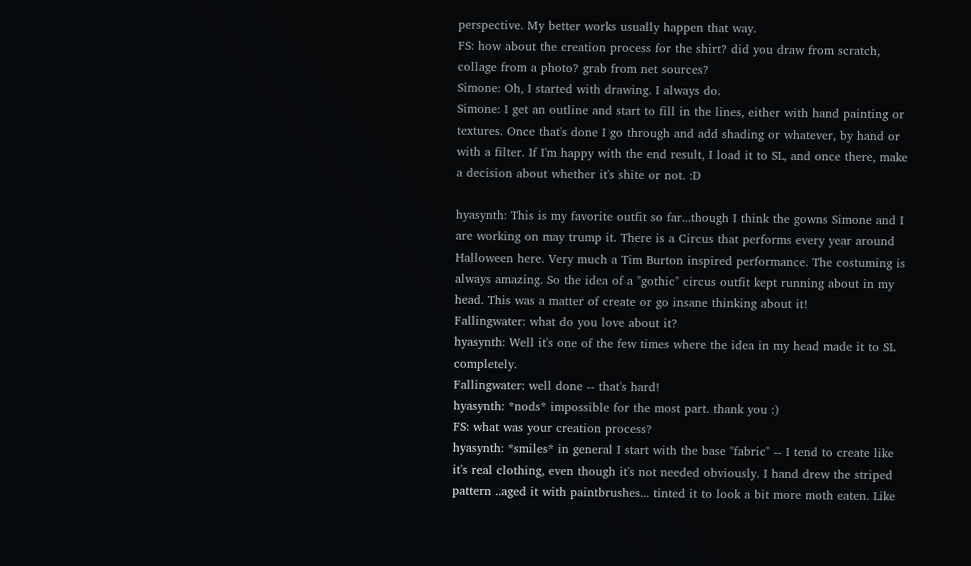perspective. My better works usually happen that way.
FS: how about the creation process for the shirt? did you draw from scratch, collage from a photo? grab from net sources?
Simone: Oh, I started with drawing. I always do.
Simone: I get an outline and start to fill in the lines, either with hand painting or textures. Once that's done I go through and add shading or whatever, by hand or with a filter. If I'm happy with the end result, I load it to SL, and once there, make a decision about whether it's shite or not. :D

hyasynth: This is my favorite outfit so far...though I think the gowns Simone and I are working on may trump it. There is a Circus that performs every year around Halloween here. Very much a Tim Burton inspired performance. The costuming is always amazing. So the idea of a "gothic" circus outfit kept running about in my head. This was a matter of create or go insane thinking about it!
Fallingwater: what do you love about it?
hyasynth: Well it's one of the few times where the idea in my head made it to SL completely.
Fallingwater: well done -- that's hard!
hyasynth: *nods* impossible for the most part. thank you :)
FS: what was your creation process?
hyasynth: *smiles* in general I start with the base "fabric" -- I tend to create like it's real clothing, even though it's not needed obviously. I hand drew the striped pattern ..aged it with paintbrushes... tinted it to look a bit more moth eaten. Like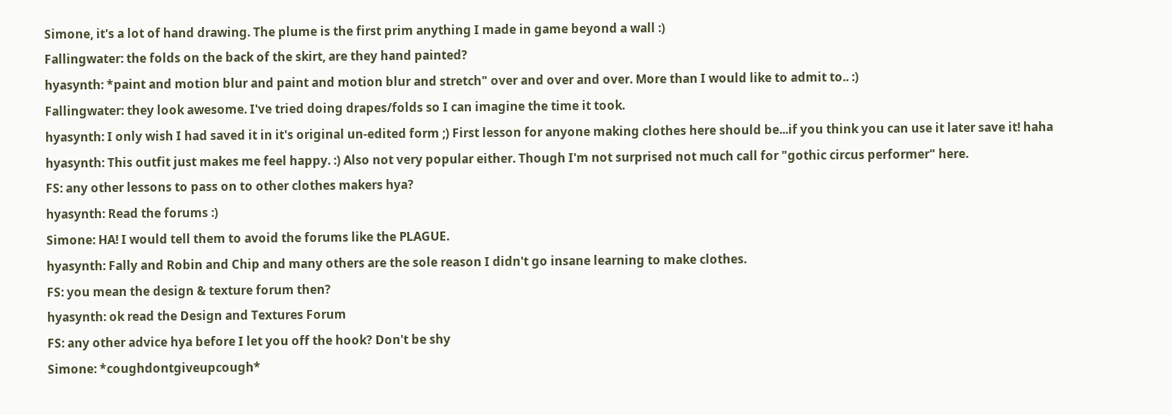Simone, it's a lot of hand drawing. The plume is the first prim anything I made in game beyond a wall :)
Fallingwater: the folds on the back of the skirt, are they hand painted?
hyasynth: *paint and motion blur and paint and motion blur and stretch" over and over and over. More than I would like to admit to.. :)
Fallingwater: they look awesome. I've tried doing drapes/folds so I can imagine the time it took.
hyasynth: I only wish I had saved it in it's original un-edited form ;) First lesson for anyone making clothes here should be...if you think you can use it later save it! haha
hyasynth: This outfit just makes me feel happy. :) Also not very popular either. Though I'm not surprised not much call for "gothic circus performer" here.
FS: any other lessons to pass on to other clothes makers hya?
hyasynth: Read the forums :)
Simone: HA! I would tell them to avoid the forums like the PLAGUE.
hyasynth: Fally and Robin and Chip and many others are the sole reason I didn't go insane learning to make clothes.
FS: you mean the design & texture forum then?
hyasynth: ok read the Design and Textures Forum
FS: any other advice hya before I let you off the hook? Don't be shy
Simone: *coughdontgiveupcough*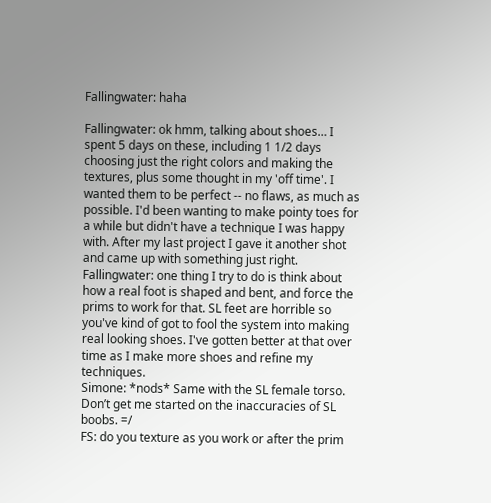Fallingwater: haha

Fallingwater: ok hmm, talking about shoes… I spent 5 days on these, including 1 1/2 days choosing just the right colors and making the textures, plus some thought in my 'off time'. I wanted them to be perfect -- no flaws, as much as possible. I'd been wanting to make pointy toes for a while but didn't have a technique I was happy with. After my last project I gave it another shot and came up with something just right.
Fallingwater: one thing I try to do is think about how a real foot is shaped and bent, and force the prims to work for that. SL feet are horrible so you've kind of got to fool the system into making real looking shoes. I've gotten better at that over time as I make more shoes and refine my techniques.
Simone: *nods* Same with the SL female torso. Don’t get me started on the inaccuracies of SL boobs. =/
FS: do you texture as you work or after the prim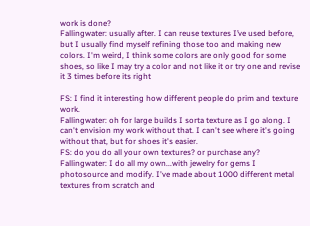work is done?
Fallingwater: usually after. I can reuse textures I’ve used before, but I usually find myself refining those too and making new colors. I'm weird, I think some colors are only good for some shoes, so like I may try a color and not like it or try one and revise it 3 times before its right

FS: I find it interesting how different people do prim and texture work.
Fallingwater: oh for large builds I sorta texture as I go along. I can't envision my work without that. I can't see where it's going without that, but for shoes it's easier.
FS: do you do all your own textures? or purchase any?
Fallingwater: I do all my own...with jewelry for gems I photosource and modify. I've made about 1000 different metal textures from scratch and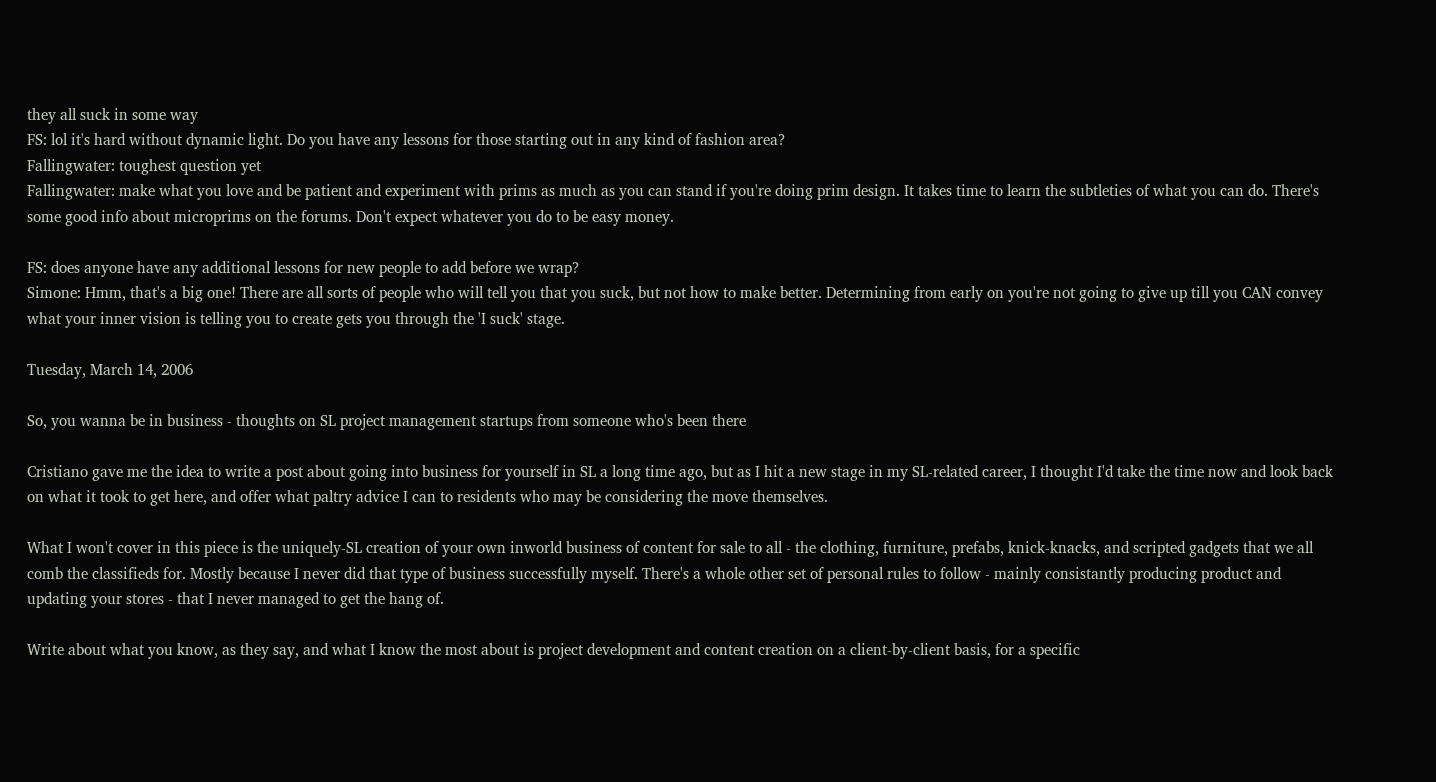they all suck in some way
FS: lol it's hard without dynamic light. Do you have any lessons for those starting out in any kind of fashion area?
Fallingwater: toughest question yet
Fallingwater: make what you love and be patient and experiment with prims as much as you can stand if you're doing prim design. It takes time to learn the subtleties of what you can do. There's some good info about microprims on the forums. Don't expect whatever you do to be easy money.

FS: does anyone have any additional lessons for new people to add before we wrap?
Simone: Hmm, that's a big one! There are all sorts of people who will tell you that you suck, but not how to make better. Determining from early on you're not going to give up till you CAN convey what your inner vision is telling you to create gets you through the 'I suck' stage.

Tuesday, March 14, 2006

So, you wanna be in business - thoughts on SL project management startups from someone who's been there

Cristiano gave me the idea to write a post about going into business for yourself in SL a long time ago, but as I hit a new stage in my SL-related career, I thought I'd take the time now and look back on what it took to get here, and offer what paltry advice I can to residents who may be considering the move themselves.

What I won't cover in this piece is the uniquely-SL creation of your own inworld business of content for sale to all - the clothing, furniture, prefabs, knick-knacks, and scripted gadgets that we all comb the classifieds for. Mostly because I never did that type of business successfully myself. There's a whole other set of personal rules to follow - mainly consistantly producing product and updating your stores - that I never managed to get the hang of.

Write about what you know, as they say, and what I know the most about is project development and content creation on a client-by-client basis, for a specific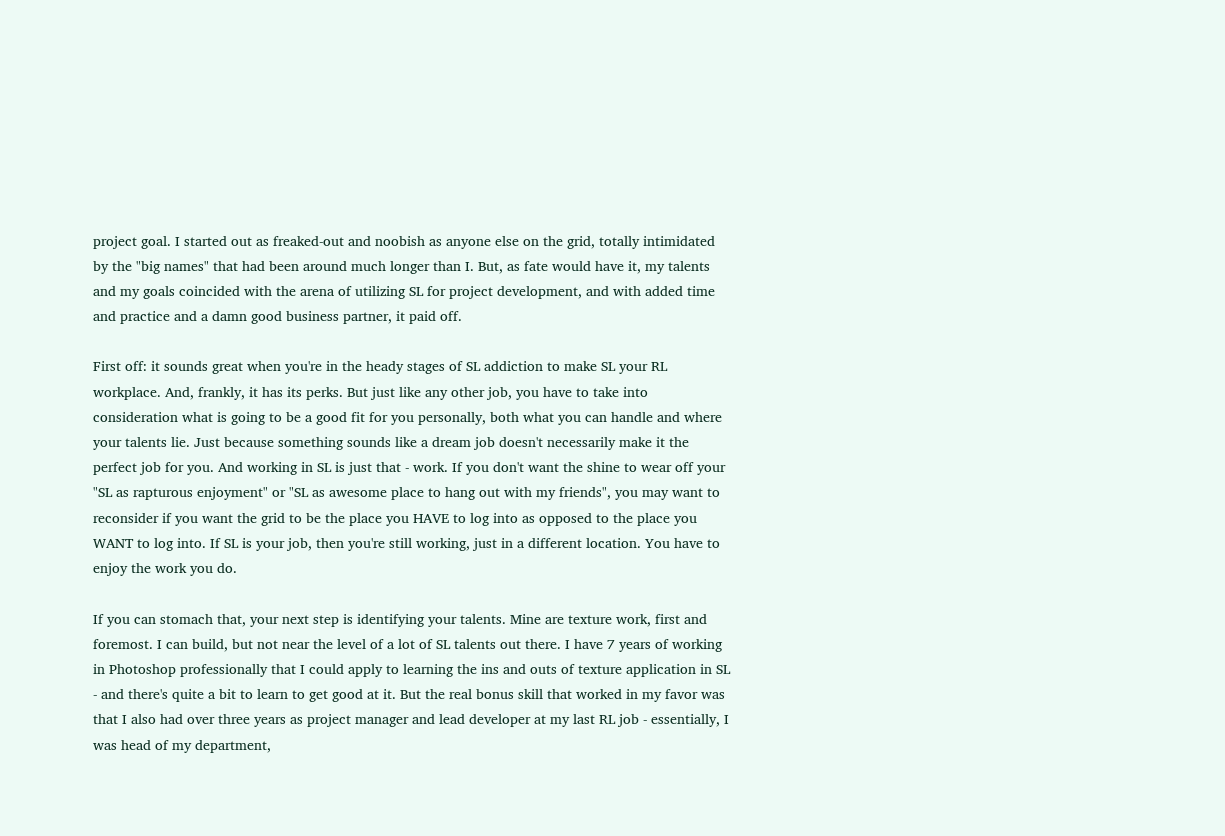project goal. I started out as freaked-out and noobish as anyone else on the grid, totally intimidated by the "big names" that had been around much longer than I. But, as fate would have it, my talents and my goals coincided with the arena of utilizing SL for project development, and with added time and practice and a damn good business partner, it paid off.

First off: it sounds great when you're in the heady stages of SL addiction to make SL your RL workplace. And, frankly, it has its perks. But just like any other job, you have to take into consideration what is going to be a good fit for you personally, both what you can handle and where your talents lie. Just because something sounds like a dream job doesn't necessarily make it the perfect job for you. And working in SL is just that - work. If you don't want the shine to wear off your "SL as rapturous enjoyment" or "SL as awesome place to hang out with my friends", you may want to reconsider if you want the grid to be the place you HAVE to log into as opposed to the place you WANT to log into. If SL is your job, then you're still working, just in a different location. You have to enjoy the work you do.

If you can stomach that, your next step is identifying your talents. Mine are texture work, first and foremost. I can build, but not near the level of a lot of SL talents out there. I have 7 years of working in Photoshop professionally that I could apply to learning the ins and outs of texture application in SL - and there's quite a bit to learn to get good at it. But the real bonus skill that worked in my favor was that I also had over three years as project manager and lead developer at my last RL job - essentially, I was head of my department,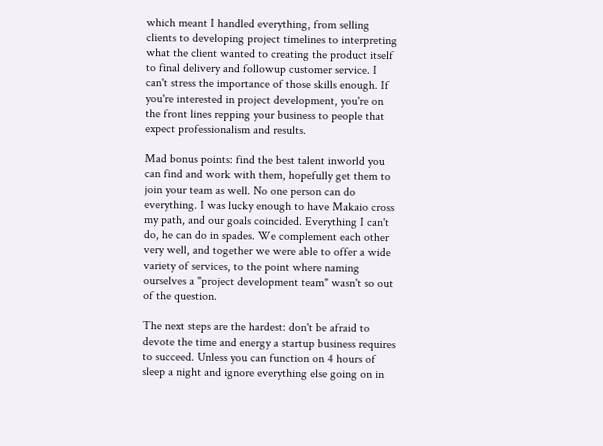which meant I handled everything, from selling clients to developing project timelines to interpreting what the client wanted to creating the product itself to final delivery and followup customer service. I can't stress the importance of those skills enough. If you're interested in project development, you're on the front lines repping your business to people that expect professionalism and results.

Mad bonus points: find the best talent inworld you can find and work with them, hopefully get them to join your team as well. No one person can do everything. I was lucky enough to have Makaio cross my path, and our goals coincided. Everything I can't do, he can do in spades. We complement each other very well, and together we were able to offer a wide variety of services, to the point where naming ourselves a "project development team" wasn't so out of the question.

The next steps are the hardest: don't be afraid to devote the time and energy a startup business requires to succeed. Unless you can function on 4 hours of sleep a night and ignore everything else going on in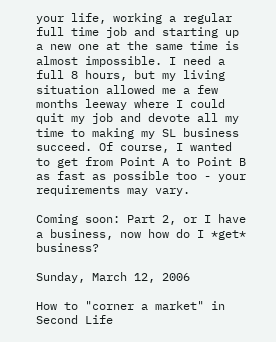your life, working a regular full time job and starting up a new one at the same time is almost impossible. I need a full 8 hours, but my living situation allowed me a few months leeway where I could quit my job and devote all my time to making my SL business succeed. Of course, I wanted to get from Point A to Point B as fast as possible too - your requirements may vary.

Coming soon: Part 2, or I have a business, now how do I *get* business?

Sunday, March 12, 2006

How to "corner a market" in Second Life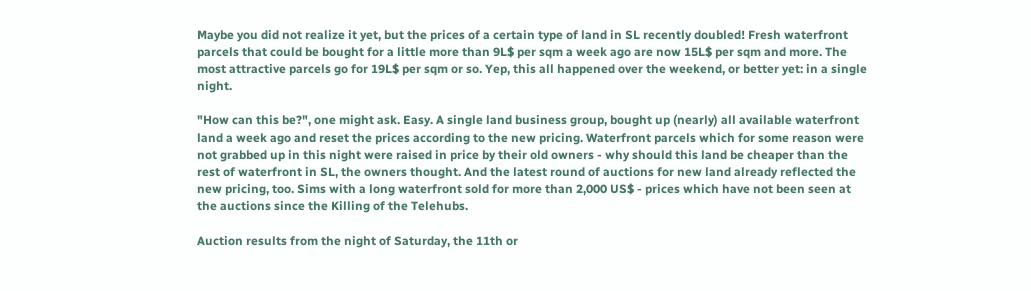Maybe you did not realize it yet, but the prices of a certain type of land in SL recently doubled! Fresh waterfront parcels that could be bought for a little more than 9L$ per sqm a week ago are now 15L$ per sqm and more. The most attractive parcels go for 19L$ per sqm or so. Yep, this all happened over the weekend, or better yet: in a single night.

"How can this be?", one might ask. Easy. A single land business group, bought up (nearly) all available waterfront land a week ago and reset the prices according to the new pricing. Waterfront parcels which for some reason were not grabbed up in this night were raised in price by their old owners - why should this land be cheaper than the rest of waterfront in SL, the owners thought. And the latest round of auctions for new land already reflected the new pricing, too. Sims with a long waterfront sold for more than 2,000 US$ - prices which have not been seen at the auctions since the Killing of the Telehubs.

Auction results from the night of Saturday, the 11th or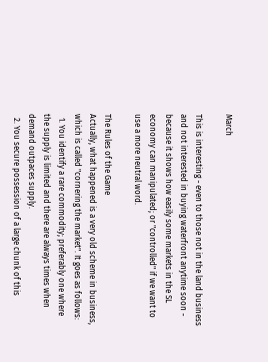March

This is interesting - even to those not in the land business and not interested in buying waterfront anytime soon - because it shows how easily some markets in the SL economy can manipulated; or "controlled" if we want to use a more neutral word.

The Rules of the Game
Actually, what happened is a very old scheme in business, which is called "cornering the market". It goes as follows:
  1. You identify a rare commodity; preferably one where the supply is limited and there are always times when demand outpaces supply.
  2. You secure possession of a large chunk of this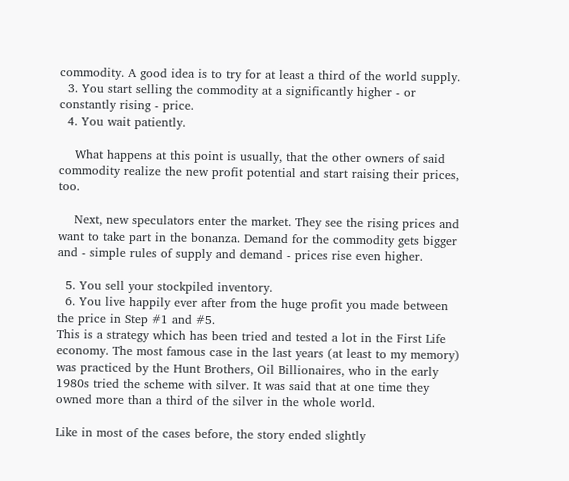commodity. A good idea is to try for at least a third of the world supply.
  3. You start selling the commodity at a significantly higher - or constantly rising - price.
  4. You wait patiently.

    What happens at this point is usually, that the other owners of said commodity realize the new profit potential and start raising their prices, too.

    Next, new speculators enter the market. They see the rising prices and want to take part in the bonanza. Demand for the commodity gets bigger and - simple rules of supply and demand - prices rise even higher.

  5. You sell your stockpiled inventory.
  6. You live happily ever after from the huge profit you made between the price in Step #1 and #5.
This is a strategy which has been tried and tested a lot in the First Life economy. The most famous case in the last years (at least to my memory) was practiced by the Hunt Brothers, Oil Billionaires, who in the early 1980s tried the scheme with silver. It was said that at one time they owned more than a third of the silver in the whole world.

Like in most of the cases before, the story ended slightly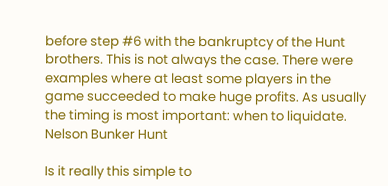before step #6 with the bankruptcy of the Hunt brothers. This is not always the case. There were examples where at least some players in the game succeeded to make huge profits. As usually the timing is most important: when to liquidate.
Nelson Bunker Hunt

Is it really this simple to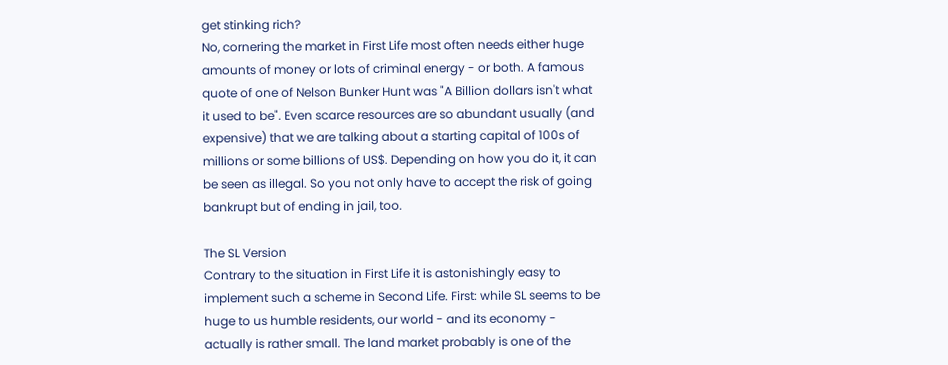get stinking rich?
No, cornering the market in First Life most often needs either huge amounts of money or lots of criminal energy - or both. A famous quote of one of Nelson Bunker Hunt was "A Billion dollars isn't what it used to be". Even scarce resources are so abundant usually (and expensive) that we are talking about a starting capital of 100s of millions or some billions of US$. Depending on how you do it, it can be seen as illegal. So you not only have to accept the risk of going bankrupt but of ending in jail, too.

The SL Version
Contrary to the situation in First Life it is astonishingly easy to implement such a scheme in Second Life. First: while SL seems to be huge to us humble residents, our world - and its economy - actually is rather small. The land market probably is one of the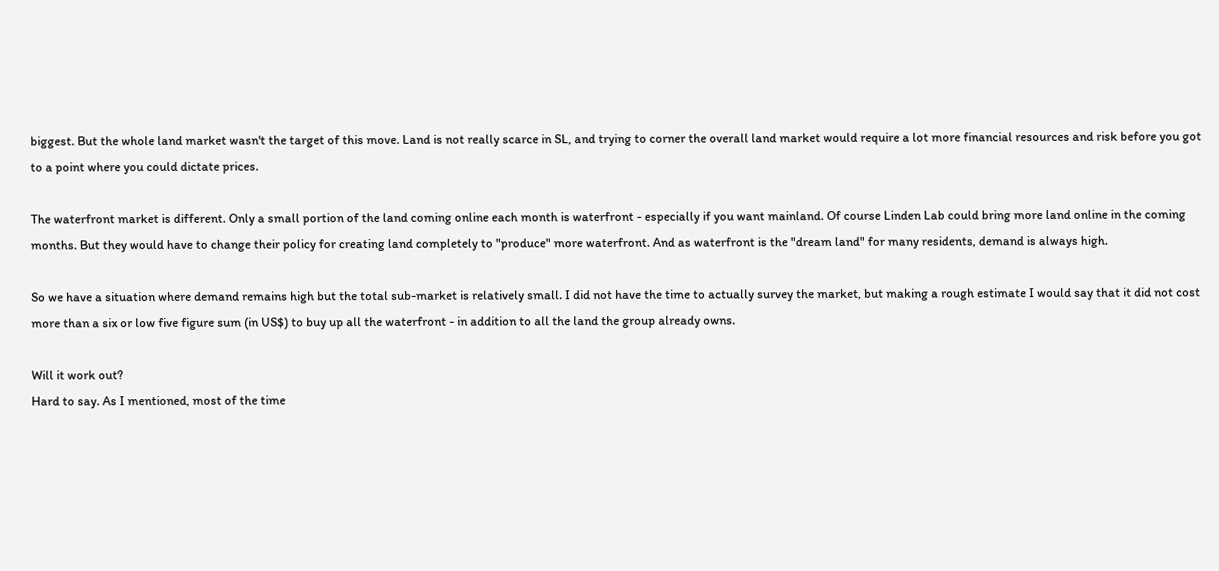biggest. But the whole land market wasn't the target of this move. Land is not really scarce in SL, and trying to corner the overall land market would require a lot more financial resources and risk before you got to a point where you could dictate prices.

The waterfront market is different. Only a small portion of the land coming online each month is waterfront - especially if you want mainland. Of course Linden Lab could bring more land online in the coming months. But they would have to change their policy for creating land completely to "produce" more waterfront. And as waterfront is the "dream land" for many residents, demand is always high.

So we have a situation where demand remains high but the total sub-market is relatively small. I did not have the time to actually survey the market, but making a rough estimate I would say that it did not cost more than a six or low five figure sum (in US$) to buy up all the waterfront - in addition to all the land the group already owns.

Will it work out?
Hard to say. As I mentioned, most of the time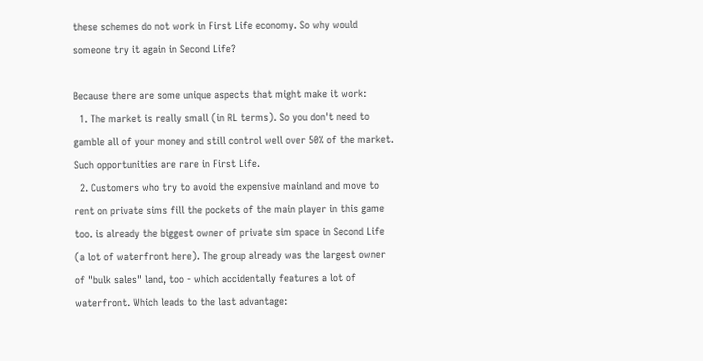these schemes do not work in First Life economy. So why would someone try it again in Second Life?

Because there are some unique aspects that might make it work:
  1. The market is really small (in RL terms). So you don't need to gamble all of your money and still control well over 50% of the market. Such opportunities are rare in First Life.
  2. Customers who try to avoid the expensive mainland and move to rent on private sims fill the pockets of the main player in this game too. is already the biggest owner of private sim space in Second Life (a lot of waterfront here). The group already was the largest owner of "bulk sales" land, too - which accidentally features a lot of waterfront. Which leads to the last advantage: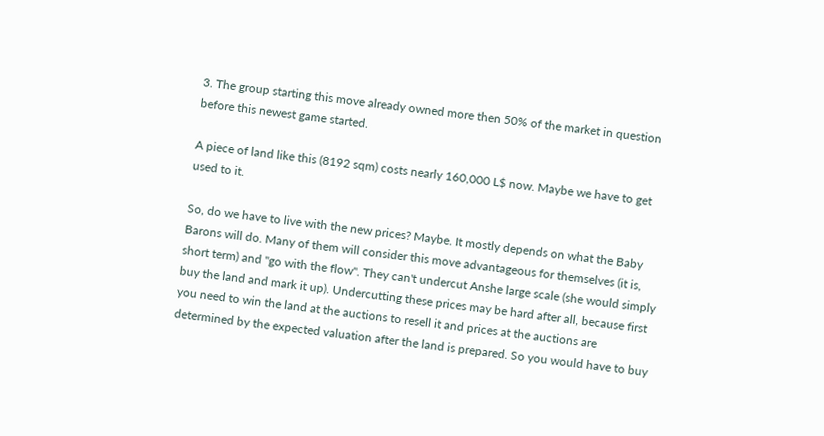3. The group starting this move already owned more then 50% of the market in question before this newest game started.

A piece of land like this (8192 sqm) costs nearly 160,000 L$ now. Maybe we have to get used to it.

So, do we have to live with the new prices? Maybe. It mostly depends on what the Baby Barons will do. Many of them will consider this move advantageous for themselves (it is, short term) and "go with the flow". They can't undercut Anshe large scale (she would simply buy the land and mark it up). Undercutting these prices may be hard after all, because first you need to win the land at the auctions to resell it and prices at the auctions are determined by the expected valuation after the land is prepared. So you would have to buy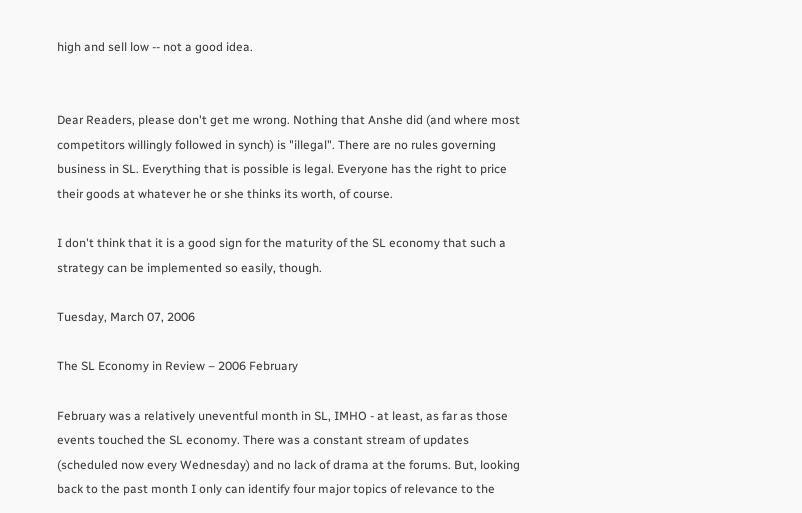high and sell low -- not a good idea.


Dear Readers, please don't get me wrong. Nothing that Anshe did (and where most competitors willingly followed in synch) is "illegal". There are no rules governing business in SL. Everything that is possible is legal. Everyone has the right to price their goods at whatever he or she thinks its worth, of course.

I don't think that it is a good sign for the maturity of the SL economy that such a strategy can be implemented so easily, though.

Tuesday, March 07, 2006

The SL Economy in Review – 2006 February

February was a relatively uneventful month in SL, IMHO - at least, as far as those events touched the SL economy. There was a constant stream of updates (scheduled now every Wednesday) and no lack of drama at the forums. But, looking back to the past month I only can identify four major topics of relevance to the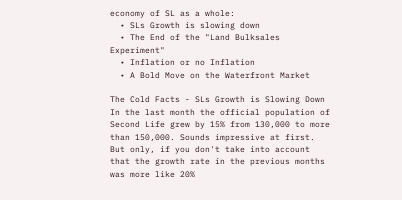economy of SL as a whole:
  • SLs Growth is slowing down
  • The End of the "Land Bulksales Experiment"
  • Inflation or no Inflation
  • A Bold Move on the Waterfront Market

The Cold Facts - SLs Growth is Slowing Down
In the last month the official population of Second Life grew by 15% from 130,000 to more than 150,000. Sounds impressive at first. But only, if you don't take into account that the growth rate in the previous months was more like 20%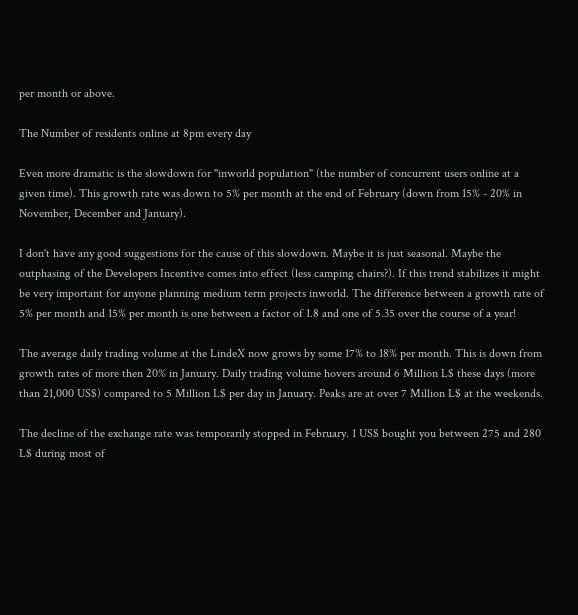per month or above.

The Number of residents online at 8pm every day

Even more dramatic is the slowdown for "inworld population" (the number of concurrent users online at a given time). This growth rate was down to 5% per month at the end of February (down from 15% - 20% in November, December and January).

I don't have any good suggestions for the cause of this slowdown. Maybe it is just seasonal. Maybe the outphasing of the Developers Incentive comes into effect (less camping chairs?). If this trend stabilizes it might be very important for anyone planning medium term projects inworld. The difference between a growth rate of 5% per month and 15% per month is one between a factor of 1.8 and one of 5.35 over the course of a year!

The average daily trading volume at the LindeX now grows by some 17% to 18% per month. This is down from growth rates of more then 20% in January. Daily trading volume hovers around 6 Million L$ these days (more than 21,000 US$) compared to 5 Million L$ per day in January. Peaks are at over 7 Million L$ at the weekends.

The decline of the exchange rate was temporarily stopped in February. 1 US$ bought you between 275 and 280 L$ during most of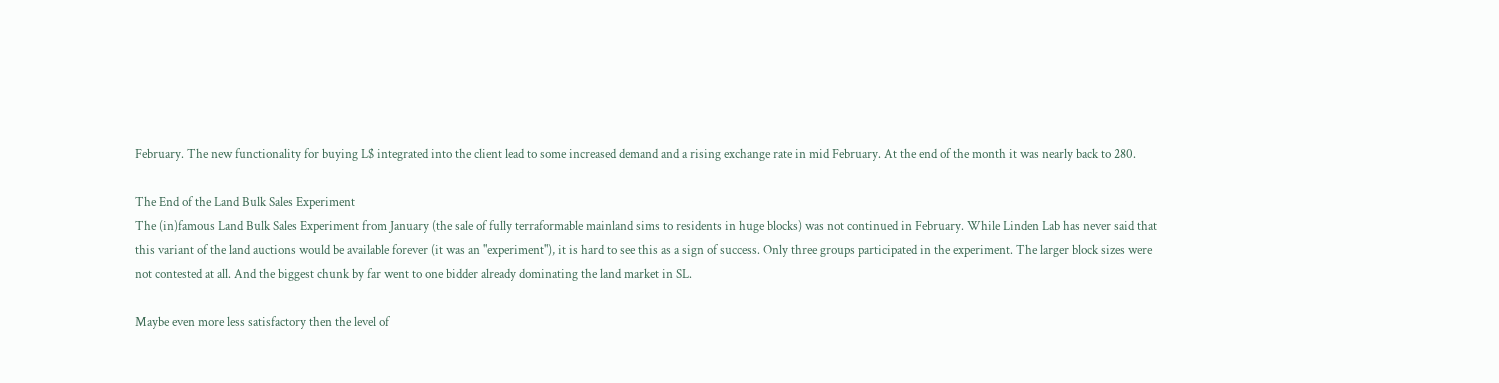February. The new functionality for buying L$ integrated into the client lead to some increased demand and a rising exchange rate in mid February. At the end of the month it was nearly back to 280.

The End of the Land Bulk Sales Experiment
The (in)famous Land Bulk Sales Experiment from January (the sale of fully terraformable mainland sims to residents in huge blocks) was not continued in February. While Linden Lab has never said that this variant of the land auctions would be available forever (it was an "experiment"), it is hard to see this as a sign of success. Only three groups participated in the experiment. The larger block sizes were not contested at all. And the biggest chunk by far went to one bidder already dominating the land market in SL.

Maybe even more less satisfactory then the level of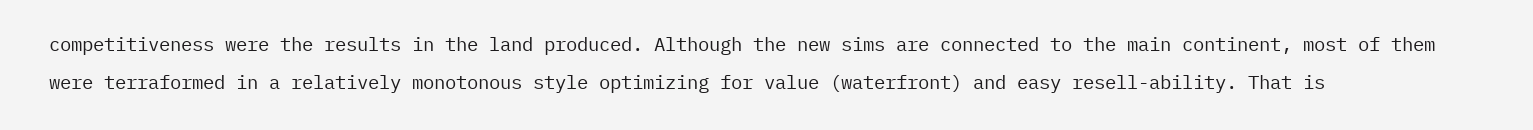competitiveness were the results in the land produced. Although the new sims are connected to the main continent, most of them were terraformed in a relatively monotonous style optimizing for value (waterfront) and easy resell-ability. That is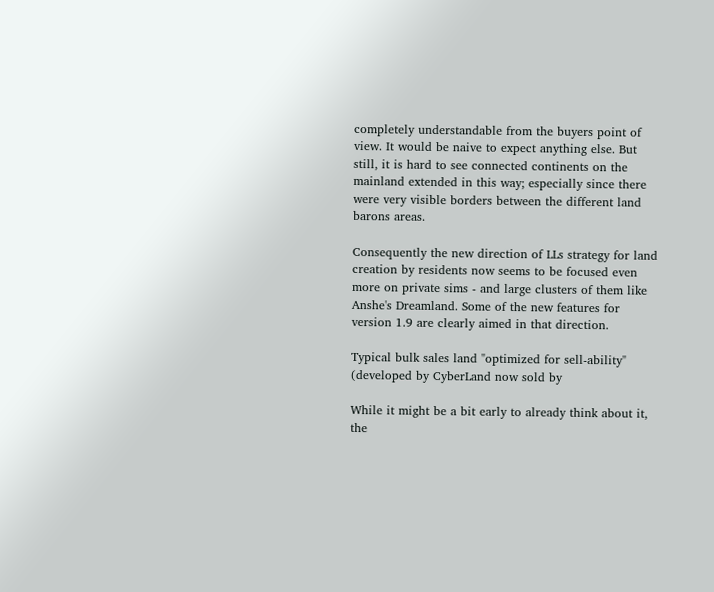completely understandable from the buyers point of view. It would be naive to expect anything else. But still, it is hard to see connected continents on the mainland extended in this way; especially since there were very visible borders between the different land barons areas.

Consequently the new direction of LLs strategy for land creation by residents now seems to be focused even more on private sims - and large clusters of them like Anshe's Dreamland. Some of the new features for version 1.9 are clearly aimed in that direction.

Typical bulk sales land "optimized for sell-ability" (developed by CyberLand now sold by

While it might be a bit early to already think about it, the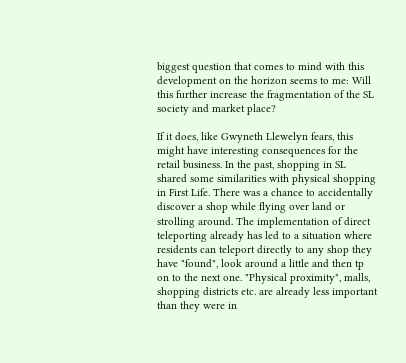biggest question that comes to mind with this development on the horizon seems to me: Will this further increase the fragmentation of the SL society and market place?

If it does, like Gwyneth Llewelyn fears, this might have interesting consequences for the retail business. In the past, shopping in SL shared some similarities with physical shopping in First Life. There was a chance to accidentally discover a shop while flying over land or strolling around. The implementation of direct teleporting already has led to a situation where residents can teleport directly to any shop they have "found", look around a little and then tp on to the next one. "Physical proximity", malls, shopping districts etc. are already less important than they were in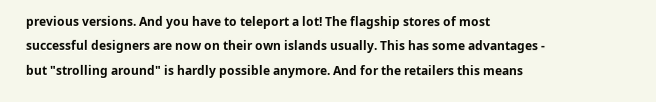previous versions. And you have to teleport a lot! The flagship stores of most successful designers are now on their own islands usually. This has some advantages - but "strolling around" is hardly possible anymore. And for the retailers this means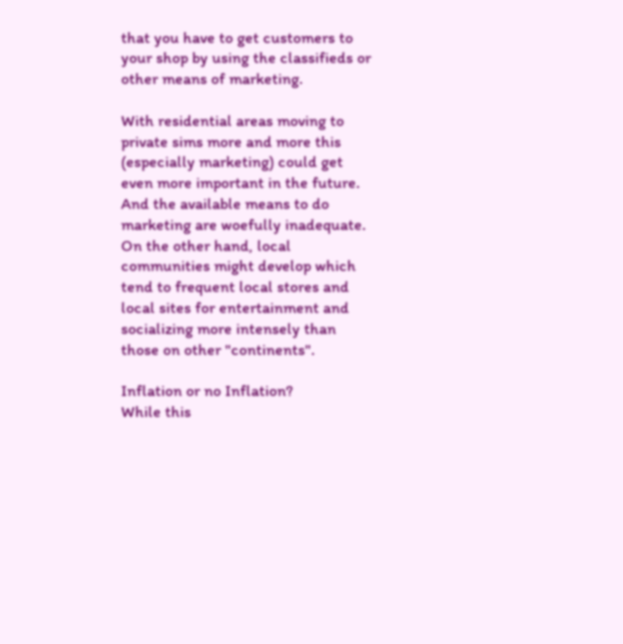that you have to get customers to your shop by using the classifieds or other means of marketing.

With residential areas moving to private sims more and more this (especially marketing) could get even more important in the future. And the available means to do marketing are woefully inadequate. On the other hand, local communities might develop which tend to frequent local stores and local sites for entertainment and socializing more intensely than those on other "continents".

Inflation or no Inflation?
While this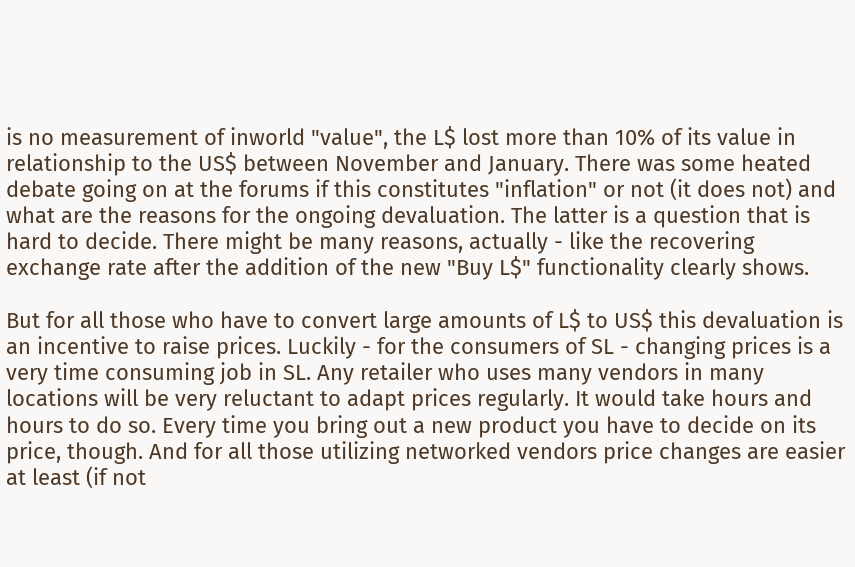is no measurement of inworld "value", the L$ lost more than 10% of its value in relationship to the US$ between November and January. There was some heated debate going on at the forums if this constitutes "inflation" or not (it does not) and what are the reasons for the ongoing devaluation. The latter is a question that is hard to decide. There might be many reasons, actually - like the recovering exchange rate after the addition of the new "Buy L$" functionality clearly shows.

But for all those who have to convert large amounts of L$ to US$ this devaluation is an incentive to raise prices. Luckily - for the consumers of SL - changing prices is a very time consuming job in SL. Any retailer who uses many vendors in many locations will be very reluctant to adapt prices regularly. It would take hours and hours to do so. Every time you bring out a new product you have to decide on its price, though. And for all those utilizing networked vendors price changes are easier at least (if not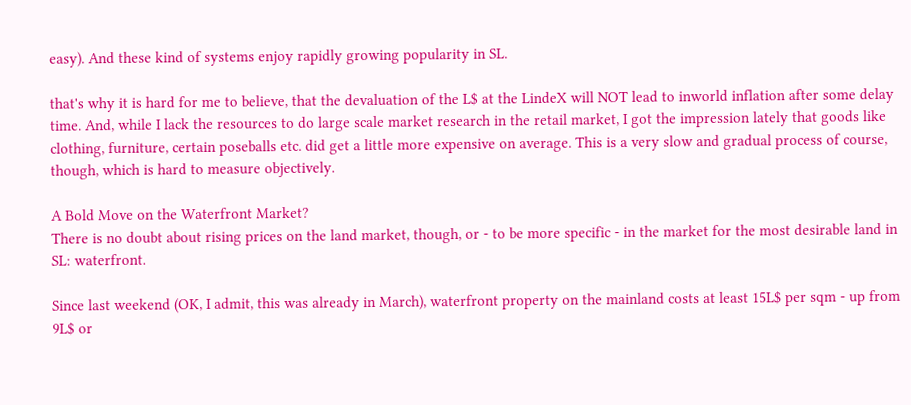easy). And these kind of systems enjoy rapidly growing popularity in SL.

that's why it is hard for me to believe, that the devaluation of the L$ at the LindeX will NOT lead to inworld inflation after some delay time. And, while I lack the resources to do large scale market research in the retail market, I got the impression lately that goods like clothing, furniture, certain poseballs etc. did get a little more expensive on average. This is a very slow and gradual process of course, though, which is hard to measure objectively.

A Bold Move on the Waterfront Market?
There is no doubt about rising prices on the land market, though, or - to be more specific - in the market for the most desirable land in SL: waterfront.

Since last weekend (OK, I admit, this was already in March), waterfront property on the mainland costs at least 15L$ per sqm - up from 9L$ or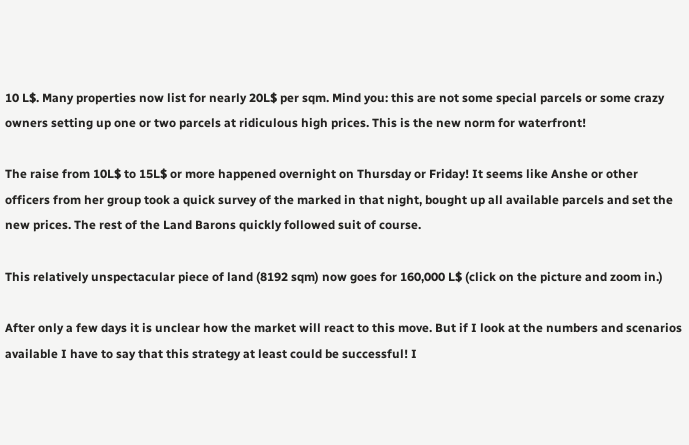10 L$. Many properties now list for nearly 20L$ per sqm. Mind you: this are not some special parcels or some crazy owners setting up one or two parcels at ridiculous high prices. This is the new norm for waterfront!

The raise from 10L$ to 15L$ or more happened overnight on Thursday or Friday! It seems like Anshe or other officers from her group took a quick survey of the marked in that night, bought up all available parcels and set the new prices. The rest of the Land Barons quickly followed suit of course.

This relatively unspectacular piece of land (8192 sqm) now goes for 160,000 L$ (click on the picture and zoom in.)

After only a few days it is unclear how the market will react to this move. But if I look at the numbers and scenarios available I have to say that this strategy at least could be successful! I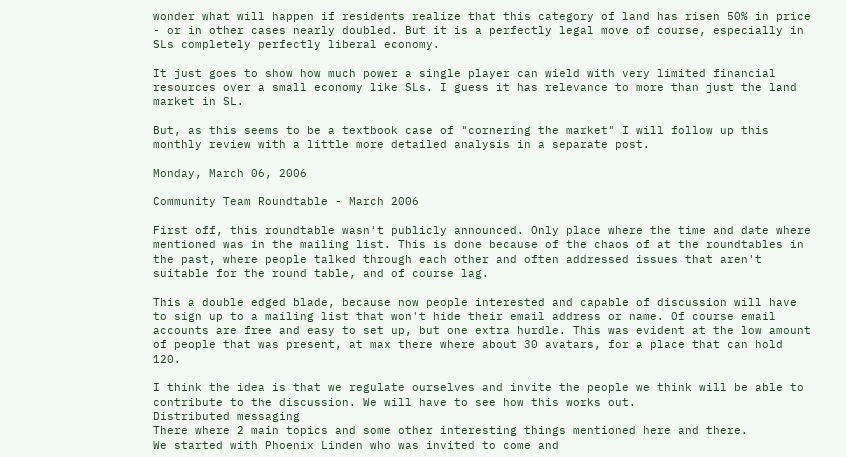wonder what will happen if residents realize that this category of land has risen 50% in price - or in other cases nearly doubled. But it is a perfectly legal move of course, especially in SLs completely perfectly liberal economy.

It just goes to show how much power a single player can wield with very limited financial resources over a small economy like SLs. I guess it has relevance to more than just the land market in SL.

But, as this seems to be a textbook case of "cornering the market" I will follow up this monthly review with a little more detailed analysis in a separate post.

Monday, March 06, 2006

Community Team Roundtable - March 2006

First off, this roundtable wasn't publicly announced. Only place where the time and date where mentioned was in the mailing list. This is done because of the chaos of at the roundtables in the past, where people talked through each other and often addressed issues that aren't suitable for the round table, and of course lag.

This a double edged blade, because now people interested and capable of discussion will have to sign up to a mailing list that won't hide their email address or name. Of course email accounts are free and easy to set up, but one extra hurdle. This was evident at the low amount of people that was present, at max there where about 30 avatars, for a place that can hold 120.

I think the idea is that we regulate ourselves and invite the people we think will be able to contribute to the discussion. We will have to see how this works out.
Distributed messaging
There where 2 main topics and some other interesting things mentioned here and there.
We started with Phoenix Linden who was invited to come and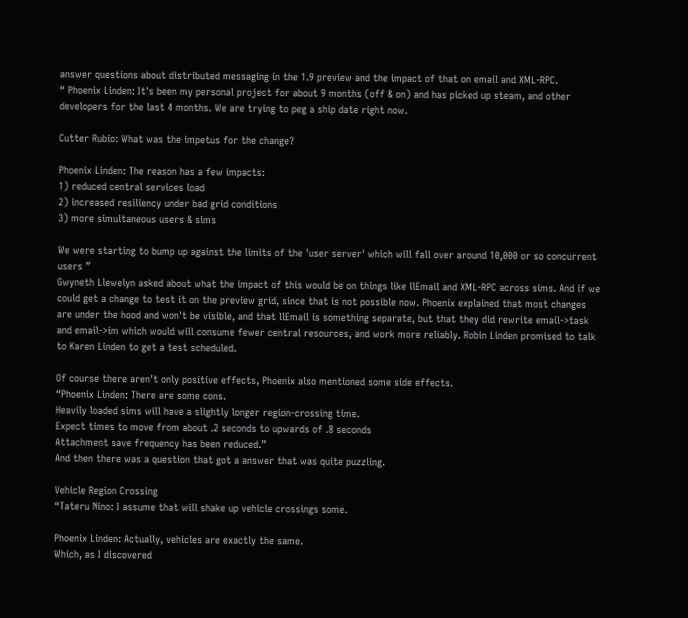answer questions about distributed messaging in the 1.9 preview and the impact of that on email and XML-RPC.
“ Phoenix Linden: It's been my personal project for about 9 months (off & on) and has picked up steam, and other developers for the last 4 months. We are trying to peg a ship date right now.

Cutter Rubio: What was the impetus for the change?

Phoenix Linden: The reason has a few impacts:
1) reduced central services load
2) increased resiliency under bad grid conditions
3) more simultaneous users & sims

We were starting to bump up against the limits of the 'user server' which will fall over around 10,000 or so concurrent users ”
Gwyneth Llewelyn asked about what the impact of this would be on things like llEmail and XML-RPC across sims. And if we could get a change to test it on the preview grid, since that is not possible now. Phoenix explained that most changes are under the hood and won't be visible, and that llEmail is something separate, but that they did rewrite email->task and email->im which would will consume fewer central resources, and work more reliably. Robin Linden promised to talk to Karen Linden to get a test scheduled.

Of course there aren't only positive effects, Phoenix also mentioned some side effects.
“Phoenix Linden: There are some cons.
Heavily loaded sims will have a slightly longer region-crossing time.
Expect times to move from about .2 seconds to upwards of .8 seconds
Attachment save frequency has been reduced.”
And then there was a question that got a answer that was quite puzzling.

Vehicle Region Crossing
“Tateru Nino: I assume that will shake up vehicle crossings some.

Phoenix Linden: Actually, vehicles are exactly the same.
Which, as I discovered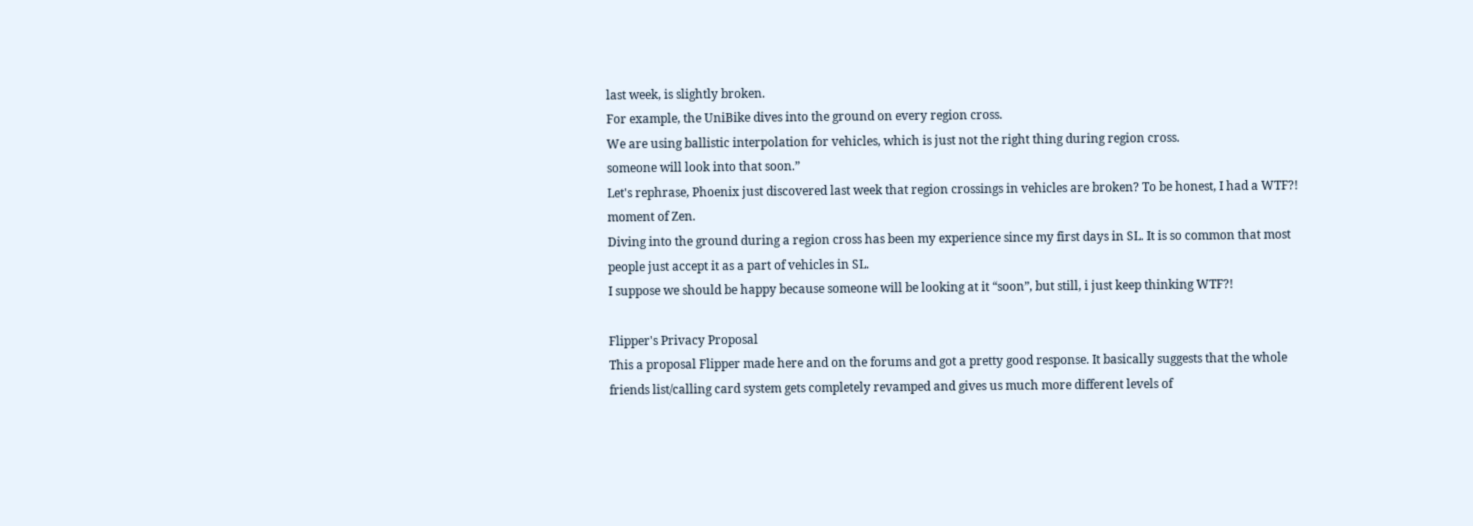last week, is slightly broken.
For example, the UniBike dives into the ground on every region cross.
We are using ballistic interpolation for vehicles, which is just not the right thing during region cross.
someone will look into that soon.”
Let's rephrase, Phoenix just discovered last week that region crossings in vehicles are broken? To be honest, I had a WTF?! moment of Zen.
Diving into the ground during a region cross has been my experience since my first days in SL. It is so common that most people just accept it as a part of vehicles in SL.
I suppose we should be happy because someone will be looking at it “soon”, but still, i just keep thinking WTF?!

Flipper's Privacy Proposal
This a proposal Flipper made here and on the forums and got a pretty good response. It basically suggests that the whole friends list/calling card system gets completely revamped and gives us much more different levels of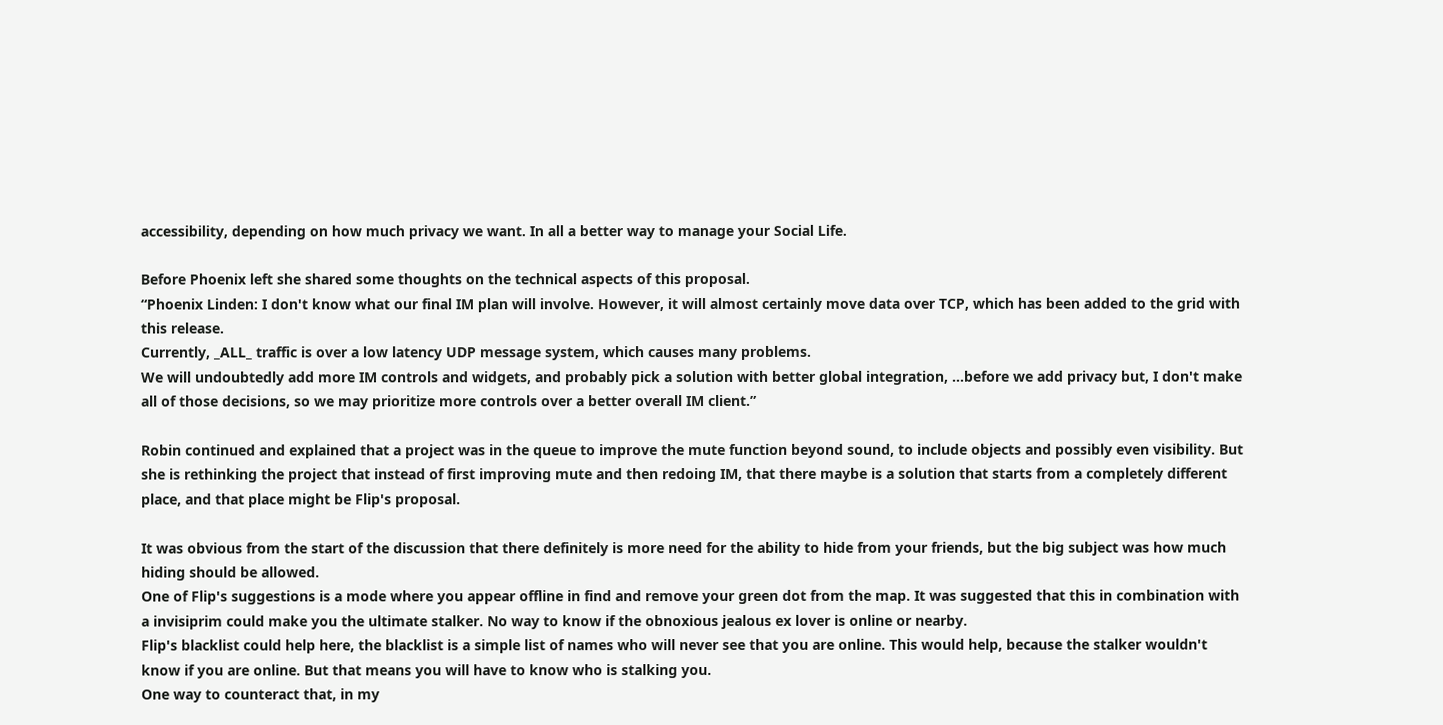accessibility, depending on how much privacy we want. In all a better way to manage your Social Life.

Before Phoenix left she shared some thoughts on the technical aspects of this proposal.
“Phoenix Linden: I don't know what our final IM plan will involve. However, it will almost certainly move data over TCP, which has been added to the grid with this release.
Currently, _ALL_ traffic is over a low latency UDP message system, which causes many problems.
We will undoubtedly add more IM controls and widgets, and probably pick a solution with better global integration, ...before we add privacy but, I don't make all of those decisions, so we may prioritize more controls over a better overall IM client.”

Robin continued and explained that a project was in the queue to improve the mute function beyond sound, to include objects and possibly even visibility. But she is rethinking the project that instead of first improving mute and then redoing IM, that there maybe is a solution that starts from a completely different place, and that place might be Flip's proposal.

It was obvious from the start of the discussion that there definitely is more need for the ability to hide from your friends, but the big subject was how much hiding should be allowed.
One of Flip's suggestions is a mode where you appear offline in find and remove your green dot from the map. It was suggested that this in combination with a invisiprim could make you the ultimate stalker. No way to know if the obnoxious jealous ex lover is online or nearby.
Flip's blacklist could help here, the blacklist is a simple list of names who will never see that you are online. This would help, because the stalker wouldn't know if you are online. But that means you will have to know who is stalking you.
One way to counteract that, in my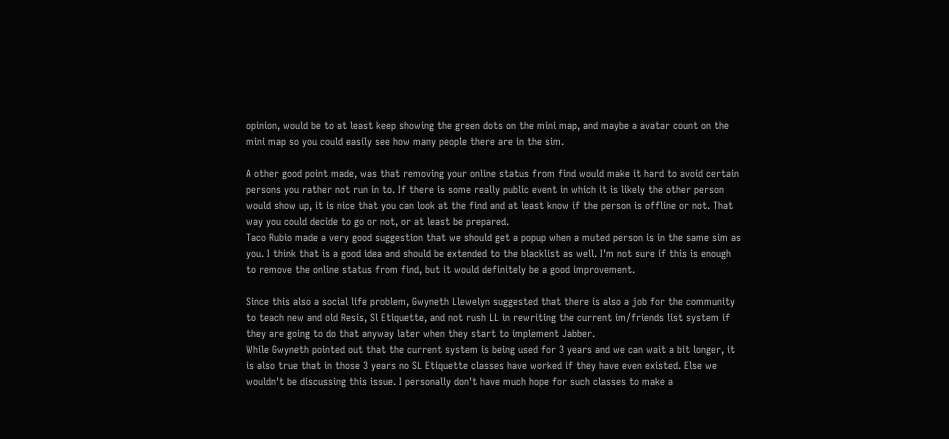opinion, would be to at least keep showing the green dots on the mini map, and maybe a avatar count on the mini map so you could easily see how many people there are in the sim.

A other good point made, was that removing your online status from find would make it hard to avoid certain persons you rather not run in to. If there is some really public event in which it is likely the other person would show up, it is nice that you can look at the find and at least know if the person is offline or not. That way you could decide to go or not, or at least be prepared.
Taco Rubio made a very good suggestion that we should get a popup when a muted person is in the same sim as you. I think that is a good idea and should be extended to the blacklist as well. I'm not sure if this is enough to remove the online status from find, but it would definitely be a good improvement.

Since this also a social life problem, Gwyneth Llewelyn suggested that there is also a job for the community to teach new and old Resis, Sl Etiquette, and not rush LL in rewriting the current im/friends list system if they are going to do that anyway later when they start to implement Jabber.
While Gwyneth pointed out that the current system is being used for 3 years and we can wait a bit longer, it is also true that in those 3 years no SL Etiquette classes have worked if they have even existed. Else we wouldn't be discussing this issue. I personally don't have much hope for such classes to make a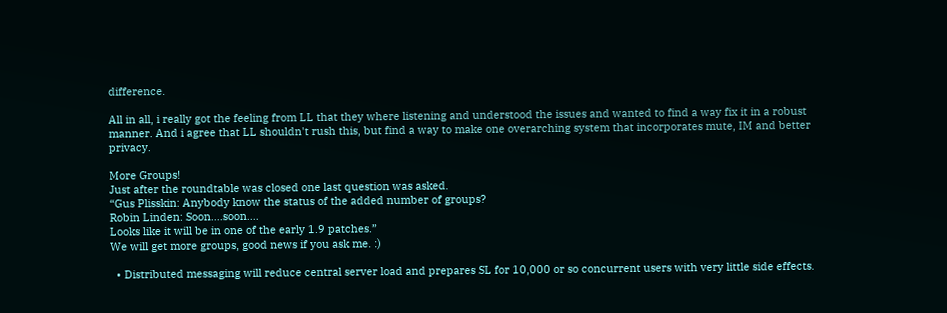difference.

All in all, i really got the feeling from LL that they where listening and understood the issues and wanted to find a way fix it in a robust manner. And i agree that LL shouldn't rush this, but find a way to make one overarching system that incorporates mute, IM and better privacy.

More Groups!
Just after the roundtable was closed one last question was asked.
“Gus Plisskin: Anybody know the status of the added number of groups?
Robin Linden: Soon....soon....
Looks like it will be in one of the early 1.9 patches.”
We will get more groups, good news if you ask me. :)

  • Distributed messaging will reduce central server load and prepares SL for 10,000 or so concurrent users with very little side effects.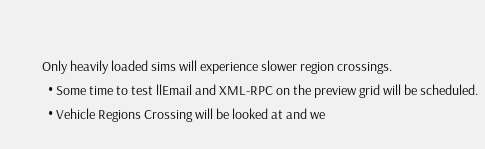Only heavily loaded sims will experience slower region crossings.
  • Some time to test llEmail and XML-RPC on the preview grid will be scheduled.
  • Vehicle Regions Crossing will be looked at and we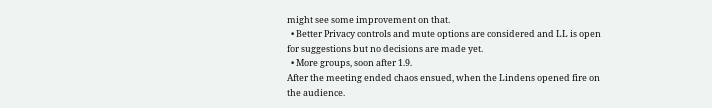might see some improvement on that.
  • Better Privacy controls and mute options are considered and LL is open for suggestions but no decisions are made yet.
  • More groups, soon after 1.9.
After the meeting ended chaos ensued, when the Lindens opened fire on the audience.